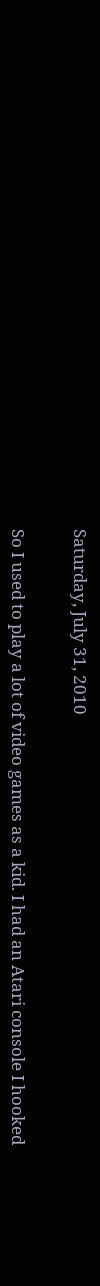Saturday, July 31, 2010


So I used to play a lot of video games as a kid. I had an Atari console I hooked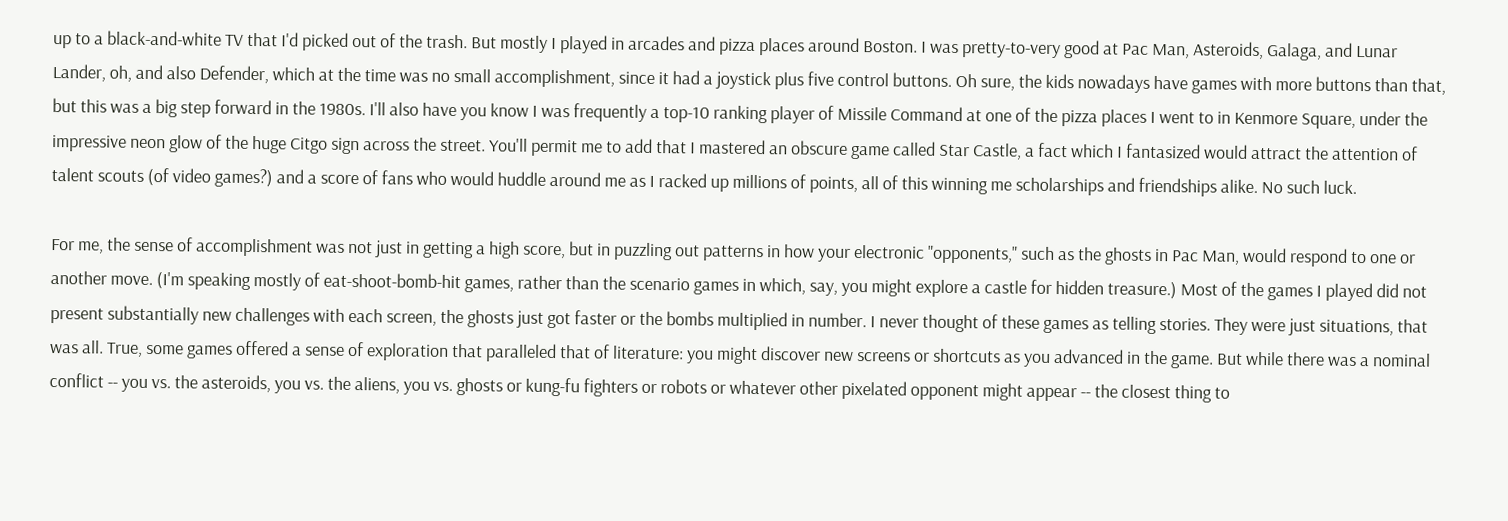up to a black-and-white TV that I'd picked out of the trash. But mostly I played in arcades and pizza places around Boston. I was pretty-to-very good at Pac Man, Asteroids, Galaga, and Lunar Lander, oh, and also Defender, which at the time was no small accomplishment, since it had a joystick plus five control buttons. Oh sure, the kids nowadays have games with more buttons than that, but this was a big step forward in the 1980s. I'll also have you know I was frequently a top-10 ranking player of Missile Command at one of the pizza places I went to in Kenmore Square, under the impressive neon glow of the huge Citgo sign across the street. You'll permit me to add that I mastered an obscure game called Star Castle, a fact which I fantasized would attract the attention of talent scouts (of video games?) and a score of fans who would huddle around me as I racked up millions of points, all of this winning me scholarships and friendships alike. No such luck.

For me, the sense of accomplishment was not just in getting a high score, but in puzzling out patterns in how your electronic "opponents," such as the ghosts in Pac Man, would respond to one or another move. (I'm speaking mostly of eat-shoot-bomb-hit games, rather than the scenario games in which, say, you might explore a castle for hidden treasure.) Most of the games I played did not present substantially new challenges with each screen, the ghosts just got faster or the bombs multiplied in number. I never thought of these games as telling stories. They were just situations, that was all. True, some games offered a sense of exploration that paralleled that of literature: you might discover new screens or shortcuts as you advanced in the game. But while there was a nominal conflict -- you vs. the asteroids, you vs. the aliens, you vs. ghosts or kung-fu fighters or robots or whatever other pixelated opponent might appear -- the closest thing to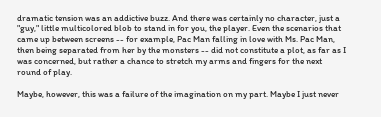dramatic tension was an addictive buzz. And there was certainly no character, just a "guy," little multicolored blob to stand in for you, the player. Even the scenarios that came up between screens -- for example, Pac Man falling in love with Ms. Pac Man, then being separated from her by the monsters -- did not constitute a plot, as far as I was concerned, but rather a chance to stretch my arms and fingers for the next round of play.

Maybe, however, this was a failure of the imagination on my part. Maybe I just never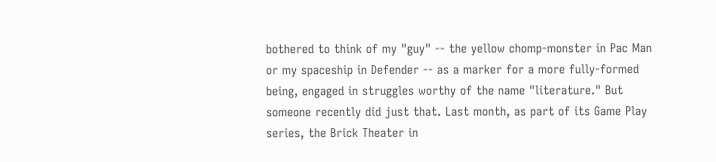bothered to think of my "guy" -- the yellow chomp-monster in Pac Man or my spaceship in Defender -- as a marker for a more fully-formed being, engaged in struggles worthy of the name "literature." But someone recently did just that. Last month, as part of its Game Play series, the Brick Theater in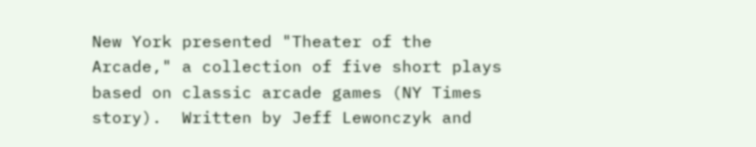New York presented "Theater of the Arcade," a collection of five short plays based on classic arcade games (NY Times story).  Written by Jeff Lewonczyk and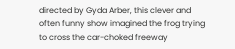directed by Gyda Arber, this clever and often funny show imagined the frog trying to cross the car-choked freeway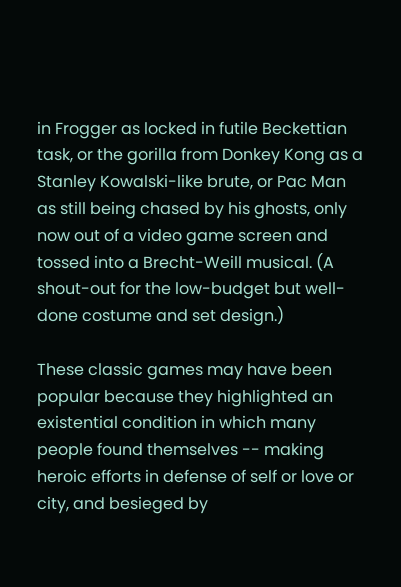in Frogger as locked in futile Beckettian task, or the gorilla from Donkey Kong as a Stanley Kowalski-like brute, or Pac Man as still being chased by his ghosts, only now out of a video game screen and tossed into a Brecht-Weill musical. (A shout-out for the low-budget but well-done costume and set design.)

These classic games may have been popular because they highlighted an existential condition in which many people found themselves -- making heroic efforts in defense of self or love or city, and besieged by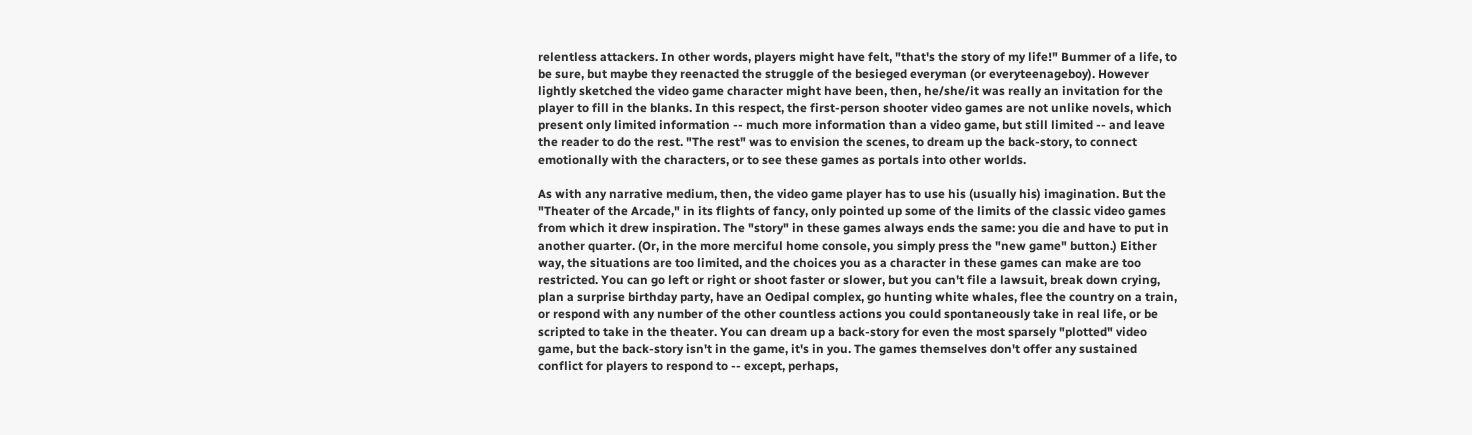relentless attackers. In other words, players might have felt, "that's the story of my life!" Bummer of a life, to be sure, but maybe they reenacted the struggle of the besieged everyman (or everyteenageboy). However lightly sketched the video game character might have been, then, he/she/it was really an invitation for the player to fill in the blanks. In this respect, the first-person shooter video games are not unlike novels, which present only limited information -- much more information than a video game, but still limited -- and leave the reader to do the rest. "The rest" was to envision the scenes, to dream up the back-story, to connect emotionally with the characters, or to see these games as portals into other worlds.

As with any narrative medium, then, the video game player has to use his (usually his) imagination. But the "Theater of the Arcade," in its flights of fancy, only pointed up some of the limits of the classic video games from which it drew inspiration. The "story" in these games always ends the same: you die and have to put in another quarter. (Or, in the more merciful home console, you simply press the "new game" button.) Either way, the situations are too limited, and the choices you as a character in these games can make are too restricted. You can go left or right or shoot faster or slower, but you can't file a lawsuit, break down crying, plan a surprise birthday party, have an Oedipal complex, go hunting white whales, flee the country on a train, or respond with any number of the other countless actions you could spontaneously take in real life, or be scripted to take in the theater. You can dream up a back-story for even the most sparsely "plotted" video game, but the back-story isn't in the game, it's in you. The games themselves don't offer any sustained conflict for players to respond to -- except, perhaps,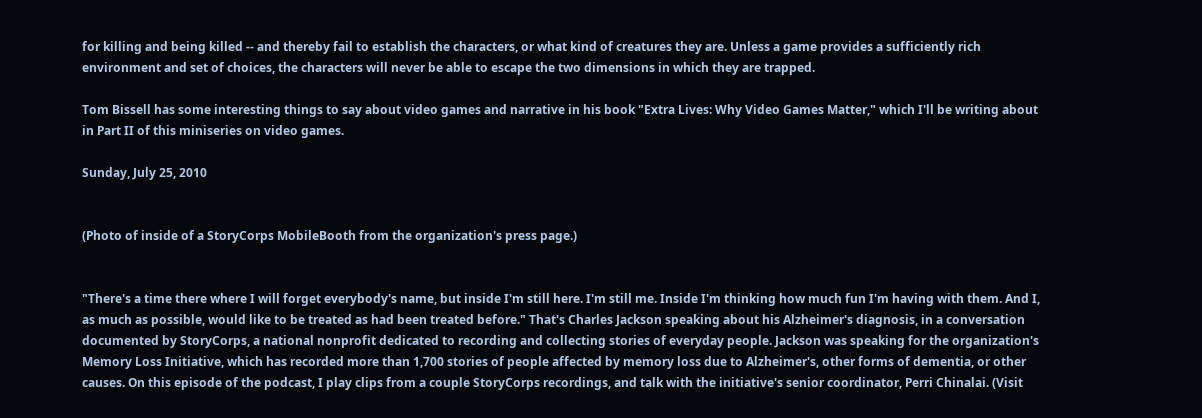for killing and being killed -- and thereby fail to establish the characters, or what kind of creatures they are. Unless a game provides a sufficiently rich environment and set of choices, the characters will never be able to escape the two dimensions in which they are trapped.

Tom Bissell has some interesting things to say about video games and narrative in his book "Extra Lives: Why Video Games Matter," which I'll be writing about in Part II of this miniseries on video games.

Sunday, July 25, 2010


(Photo of inside of a StoryCorps MobileBooth from the organization's press page.)


"There's a time there where I will forget everybody's name, but inside I'm still here. I'm still me. Inside I'm thinking how much fun I'm having with them. And I, as much as possible, would like to be treated as had been treated before." That's Charles Jackson speaking about his Alzheimer's diagnosis, in a conversation documented by StoryCorps, a national nonprofit dedicated to recording and collecting stories of everyday people. Jackson was speaking for the organization's Memory Loss Initiative, which has recorded more than 1,700 stories of people affected by memory loss due to Alzheimer's, other forms of dementia, or other causes. On this episode of the podcast, I play clips from a couple StoryCorps recordings, and talk with the initiative's senior coordinator, Perri Chinalai. (Visit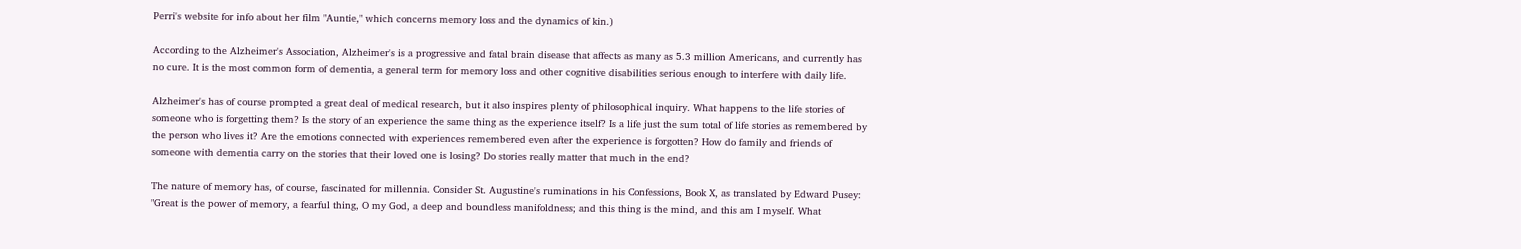Perri's website for info about her film "Auntie," which concerns memory loss and the dynamics of kin.)

According to the Alzheimer's Association, Alzheimer's is a progressive and fatal brain disease that affects as many as 5.3 million Americans, and currently has no cure. It is the most common form of dementia, a general term for memory loss and other cognitive disabilities serious enough to interfere with daily life.

Alzheimer's has of course prompted a great deal of medical research, but it also inspires plenty of philosophical inquiry. What happens to the life stories of someone who is forgetting them? Is the story of an experience the same thing as the experience itself? Is a life just the sum total of life stories as remembered by the person who lives it? Are the emotions connected with experiences remembered even after the experience is forgotten? How do family and friends of someone with dementia carry on the stories that their loved one is losing? Do stories really matter that much in the end?

The nature of memory has, of course, fascinated for millennia. Consider St. Augustine's ruminations in his Confessions, Book X, as translated by Edward Pusey: "Great is the power of memory, a fearful thing, O my God, a deep and boundless manifoldness; and this thing is the mind, and this am I myself. What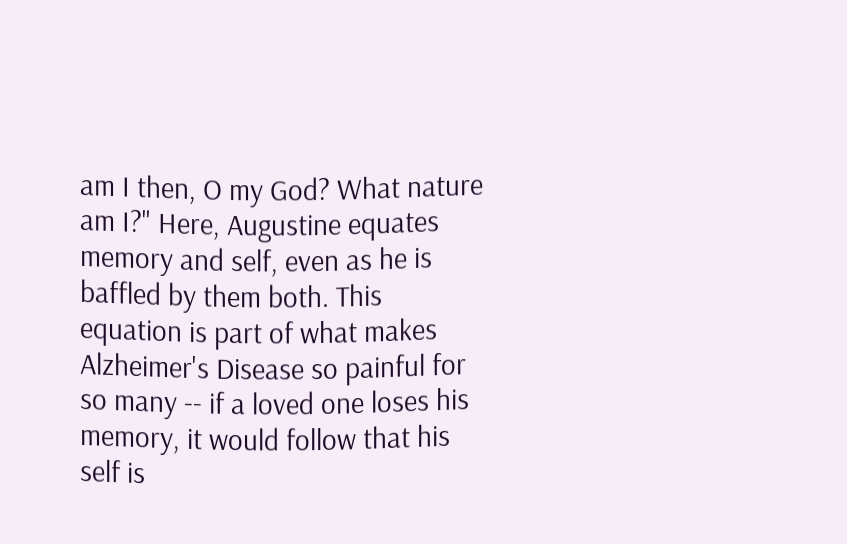am I then, O my God? What nature am I?" Here, Augustine equates memory and self, even as he is baffled by them both. This equation is part of what makes Alzheimer's Disease so painful for so many -- if a loved one loses his memory, it would follow that his self is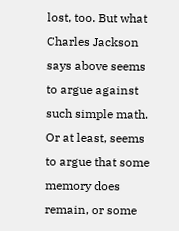lost, too. But what Charles Jackson says above seems to argue against such simple math. Or at least, seems to argue that some memory does remain, or some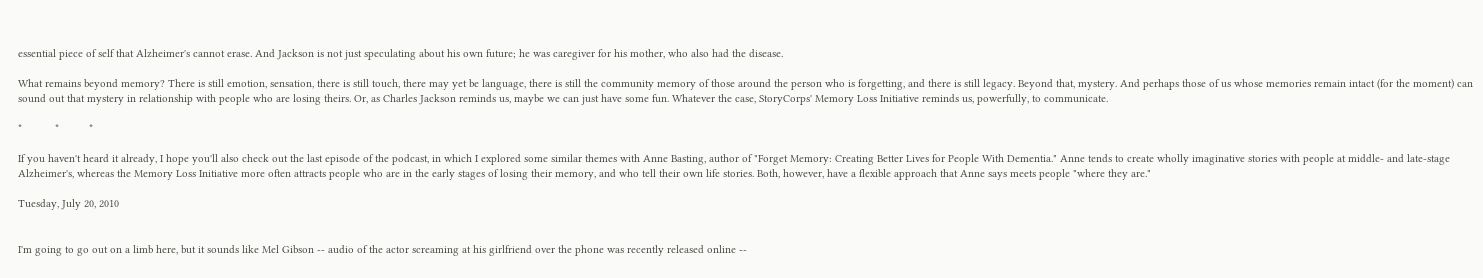essential piece of self that Alzheimer's cannot erase. And Jackson is not just speculating about his own future; he was caregiver for his mother, who also had the disease.

What remains beyond memory? There is still emotion, sensation, there is still touch, there may yet be language, there is still the community memory of those around the person who is forgetting, and there is still legacy. Beyond that, mystery. And perhaps those of us whose memories remain intact (for the moment) can sound out that mystery in relationship with people who are losing theirs. Or, as Charles Jackson reminds us, maybe we can just have some fun. Whatever the case, StoryCorps' Memory Loss Initiative reminds us, powerfully, to communicate.

*           *          *

If you haven't heard it already, I hope you'll also check out the last episode of the podcast, in which I explored some similar themes with Anne Basting, author of "Forget Memory: Creating Better Lives for People With Dementia." Anne tends to create wholly imaginative stories with people at middle- and late-stage Alzheimer's, whereas the Memory Loss Initiative more often attracts people who are in the early stages of losing their memory, and who tell their own life stories. Both, however, have a flexible approach that Anne says meets people "where they are."

Tuesday, July 20, 2010


I'm going to go out on a limb here, but it sounds like Mel Gibson -- audio of the actor screaming at his girlfriend over the phone was recently released online --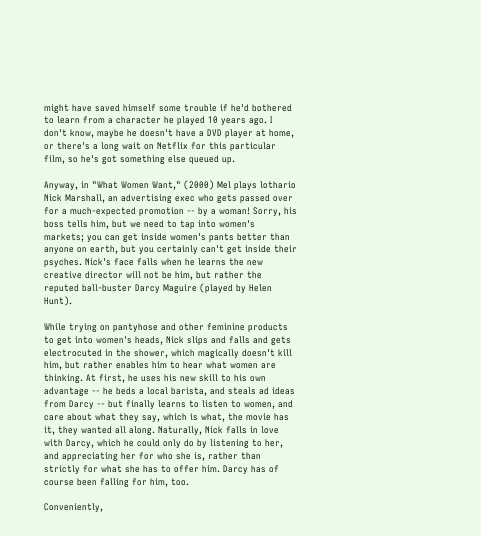might have saved himself some trouble if he'd bothered to learn from a character he played 10 years ago. I don't know, maybe he doesn't have a DVD player at home, or there's a long wait on Netflix for this particular film, so he's got something else queued up.

Anyway, in "What Women Want," (2000) Mel plays lothario Nick Marshall, an advertising exec who gets passed over for a much-expected promotion -- by a woman! Sorry, his boss tells him, but we need to tap into women's markets; you can get inside women's pants better than anyone on earth, but you certainly can't get inside their psyches. Nick's face falls when he learns the new creative director will not be him, but rather the reputed ball-buster Darcy Maguire (played by Helen Hunt).

While trying on pantyhose and other feminine products to get into women's heads, Nick slips and falls and gets electrocuted in the shower, which magically doesn't kill him, but rather enables him to hear what women are thinking. At first, he uses his new skill to his own advantage -- he beds a local barista, and steals ad ideas from Darcy -- but finally learns to listen to women, and care about what they say, which is what, the movie has it, they wanted all along. Naturally, Nick falls in love with Darcy, which he could only do by listening to her, and appreciating her for who she is, rather than strictly for what she has to offer him. Darcy has of course been falling for him, too.

Conveniently,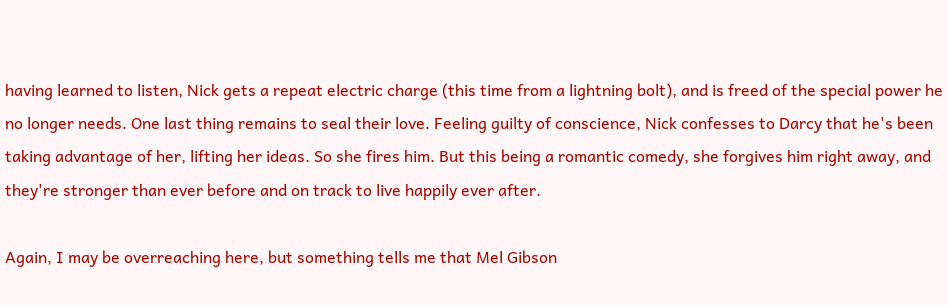having learned to listen, Nick gets a repeat electric charge (this time from a lightning bolt), and is freed of the special power he no longer needs. One last thing remains to seal their love. Feeling guilty of conscience, Nick confesses to Darcy that he's been taking advantage of her, lifting her ideas. So she fires him. But this being a romantic comedy, she forgives him right away, and they're stronger than ever before and on track to live happily ever after.

Again, I may be overreaching here, but something tells me that Mel Gibson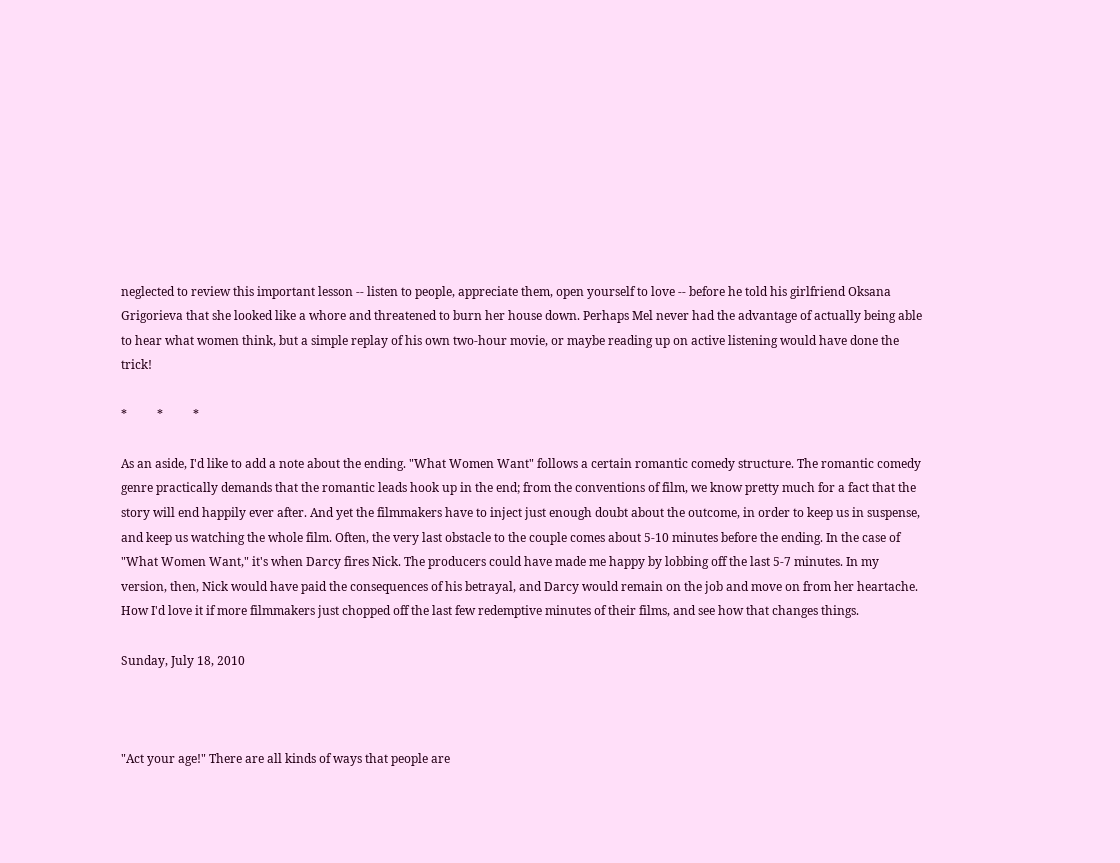neglected to review this important lesson -- listen to people, appreciate them, open yourself to love -- before he told his girlfriend Oksana Grigorieva that she looked like a whore and threatened to burn her house down. Perhaps Mel never had the advantage of actually being able to hear what women think, but a simple replay of his own two-hour movie, or maybe reading up on active listening would have done the trick!

*          *          *

As an aside, I'd like to add a note about the ending. "What Women Want" follows a certain romantic comedy structure. The romantic comedy genre practically demands that the romantic leads hook up in the end; from the conventions of film, we know pretty much for a fact that the story will end happily ever after. And yet the filmmakers have to inject just enough doubt about the outcome, in order to keep us in suspense, and keep us watching the whole film. Often, the very last obstacle to the couple comes about 5-10 minutes before the ending. In the case of "What Women Want," it's when Darcy fires Nick. The producers could have made me happy by lobbing off the last 5-7 minutes. In my version, then, Nick would have paid the consequences of his betrayal, and Darcy would remain on the job and move on from her heartache. How I'd love it if more filmmakers just chopped off the last few redemptive minutes of their films, and see how that changes things.

Sunday, July 18, 2010



"Act your age!" There are all kinds of ways that people are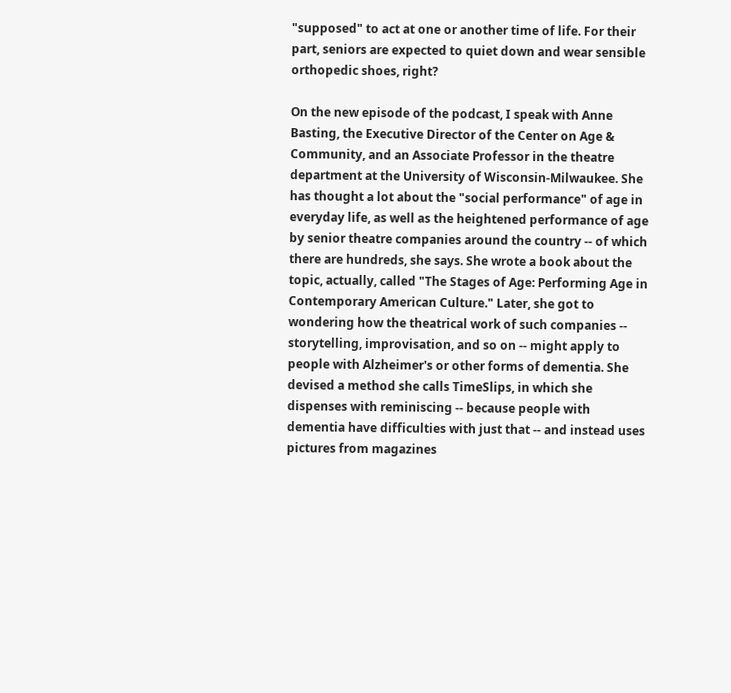"supposed" to act at one or another time of life. For their part, seniors are expected to quiet down and wear sensible orthopedic shoes, right?

On the new episode of the podcast, I speak with Anne Basting, the Executive Director of the Center on Age & Community, and an Associate Professor in the theatre department at the University of Wisconsin-Milwaukee. She has thought a lot about the "social performance" of age in everyday life, as well as the heightened performance of age by senior theatre companies around the country -- of which there are hundreds, she says. She wrote a book about the topic, actually, called "The Stages of Age: Performing Age in Contemporary American Culture." Later, she got to wondering how the theatrical work of such companies -- storytelling, improvisation, and so on -- might apply to people with Alzheimer's or other forms of dementia. She devised a method she calls TimeSlips, in which she dispenses with reminiscing -- because people with dementia have difficulties with just that -- and instead uses pictures from magazines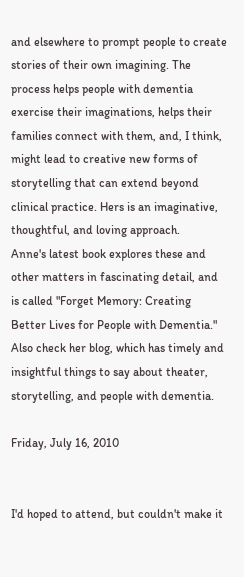and elsewhere to prompt people to create stories of their own imagining. The process helps people with dementia exercise their imaginations, helps their families connect with them, and, I think, might lead to creative new forms of storytelling that can extend beyond clinical practice. Hers is an imaginative, thoughtful, and loving approach.
Anne's latest book explores these and other matters in fascinating detail, and is called "Forget Memory: Creating Better Lives for People with Dementia." Also check her blog, which has timely and insightful things to say about theater, storytelling, and people with dementia.

Friday, July 16, 2010


I'd hoped to attend, but couldn't make it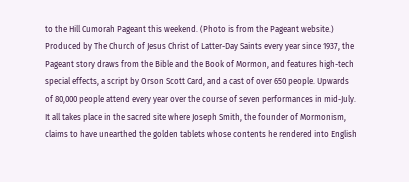to the Hill Cumorah Pageant this weekend. (Photo is from the Pageant website.) Produced by The Church of Jesus Christ of Latter-Day Saints every year since 1937, the Pageant story draws from the Bible and the Book of Mormon, and features high-tech special effects, a script by Orson Scott Card, and a cast of over 650 people. Upwards of 80,000 people attend every year over the course of seven performances in mid-July. It all takes place in the sacred site where Joseph Smith, the founder of Mormonism, claims to have unearthed the golden tablets whose contents he rendered into English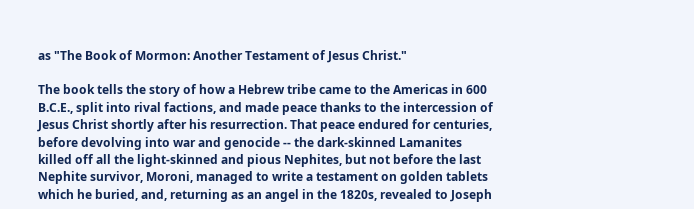as "The Book of Mormon: Another Testament of Jesus Christ."

The book tells the story of how a Hebrew tribe came to the Americas in 600 B.C.E., split into rival factions, and made peace thanks to the intercession of Jesus Christ shortly after his resurrection. That peace endured for centuries, before devolving into war and genocide -- the dark-skinned Lamanites killed off all the light-skinned and pious Nephites, but not before the last Nephite survivor, Moroni, managed to write a testament on golden tablets which he buried, and, returning as an angel in the 1820s, revealed to Joseph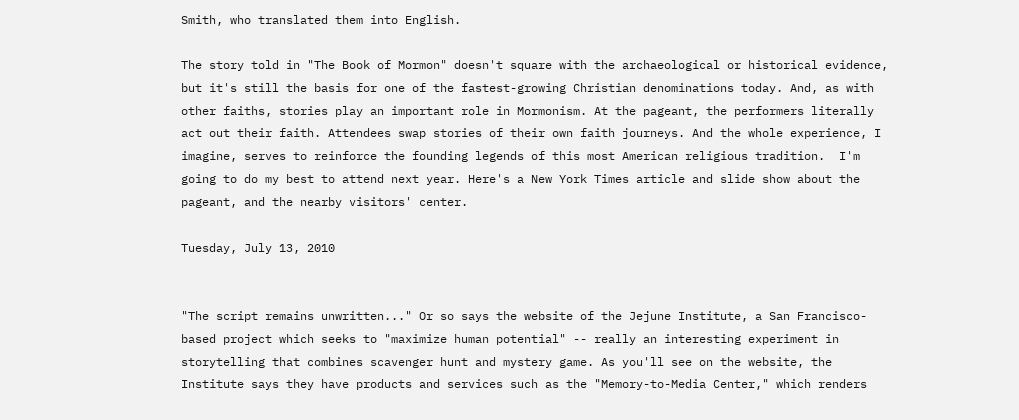Smith, who translated them into English.

The story told in "The Book of Mormon" doesn't square with the archaeological or historical evidence, but it's still the basis for one of the fastest-growing Christian denominations today. And, as with other faiths, stories play an important role in Mormonism. At the pageant, the performers literally act out their faith. Attendees swap stories of their own faith journeys. And the whole experience, I imagine, serves to reinforce the founding legends of this most American religious tradition.  I'm going to do my best to attend next year. Here's a New York Times article and slide show about the pageant, and the nearby visitors' center.

Tuesday, July 13, 2010


"The script remains unwritten..." Or so says the website of the Jejune Institute, a San Francisco-based project which seeks to "maximize human potential" -- really an interesting experiment in storytelling that combines scavenger hunt and mystery game. As you'll see on the website, the Institute says they have products and services such as the "Memory-to-Media Center," which renders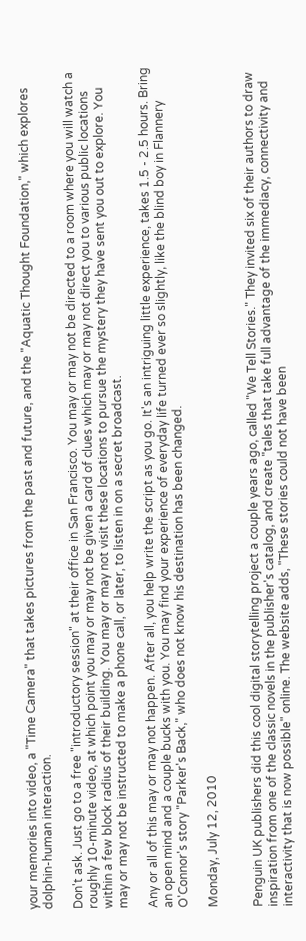your memories into video, a "Time Camera" that takes pictures from the past and future, and the "Aquatic Thought Foundation," which explores dolphin-human interaction.

Don't ask. Just go to a free "introductory session" at their office in San Francisco. You may or may not be directed to a room where you will watch a roughly 10-minute video, at which point you may or may not be given a card of clues which may or may not direct you to various public locations within a few block radius of their building. You may or may not visit these locations to pursue the mystery they have sent you out to explore. You may or may not be instructed to make a phone call, or later, to listen in on a secret broadcast.

Any or all of this may or may not happen. After all, you help write the script as you go. It's an intriguing little experience, takes 1.5 - 2.5 hours. Bring an open mind and a couple bucks with you. You may find your experience of everyday life turned ever so slightly, like the blind boy in Flannery O'Connor's story "Parker's Back," who does not know his destination has been changed.

Monday, July 12, 2010


Penguin UK publishers did this cool digital storytelling project a couple years ago, called "We Tell Stories." They invited six of their authors to draw inspiration from one of the classic novels in the publisher's catalog, and create "tales that take full advantage of the immediacy, connectivity and interactivity that is now possible" online. The website adds, "These stories could not have been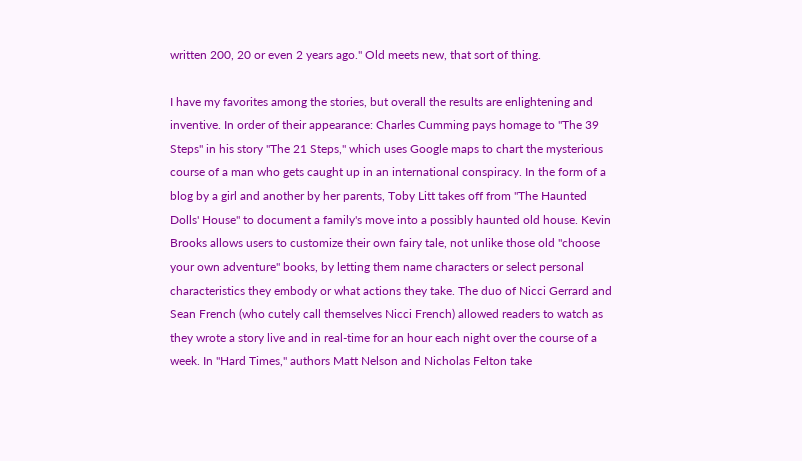written 200, 20 or even 2 years ago." Old meets new, that sort of thing.

I have my favorites among the stories, but overall the results are enlightening and inventive. In order of their appearance: Charles Cumming pays homage to "The 39 Steps" in his story "The 21 Steps," which uses Google maps to chart the mysterious course of a man who gets caught up in an international conspiracy. In the form of a blog by a girl and another by her parents, Toby Litt takes off from "The Haunted Dolls' House" to document a family's move into a possibly haunted old house. Kevin Brooks allows users to customize their own fairy tale, not unlike those old "choose your own adventure" books, by letting them name characters or select personal characteristics they embody or what actions they take. The duo of Nicci Gerrard and Sean French (who cutely call themselves Nicci French) allowed readers to watch as they wrote a story live and in real-time for an hour each night over the course of a week. In "Hard Times," authors Matt Nelson and Nicholas Felton take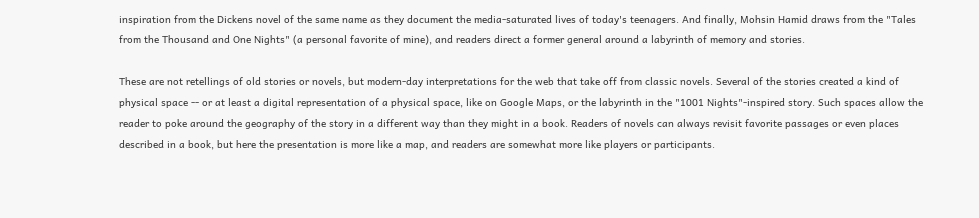inspiration from the Dickens novel of the same name as they document the media-saturated lives of today's teenagers. And finally, Mohsin Hamid draws from the "Tales from the Thousand and One Nights" (a personal favorite of mine), and readers direct a former general around a labyrinth of memory and stories.

These are not retellings of old stories or novels, but modern-day interpretations for the web that take off from classic novels. Several of the stories created a kind of physical space -- or at least a digital representation of a physical space, like on Google Maps, or the labyrinth in the "1001 Nights"-inspired story. Such spaces allow the reader to poke around the geography of the story in a different way than they might in a book. Readers of novels can always revisit favorite passages or even places described in a book, but here the presentation is more like a map, and readers are somewhat more like players or participants.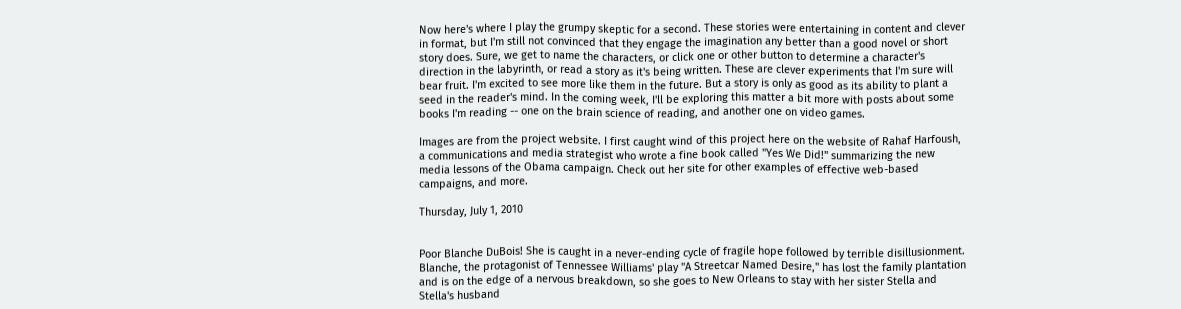Now here's where I play the grumpy skeptic for a second. These stories were entertaining in content and clever in format, but I'm still not convinced that they engage the imagination any better than a good novel or short story does. Sure, we get to name the characters, or click one or other button to determine a character's direction in the labyrinth, or read a story as it's being written. These are clever experiments that I'm sure will bear fruit. I'm excited to see more like them in the future. But a story is only as good as its ability to plant a seed in the reader's mind. In the coming week, I'll be exploring this matter a bit more with posts about some books I'm reading -- one on the brain science of reading, and another one on video games.

Images are from the project website. I first caught wind of this project here on the website of Rahaf Harfoush, a communications and media strategist who wrote a fine book called "Yes We Did!" summarizing the new media lessons of the Obama campaign. Check out her site for other examples of effective web-based campaigns, and more.

Thursday, July 1, 2010


Poor Blanche DuBois! She is caught in a never-ending cycle of fragile hope followed by terrible disillusionment. Blanche, the protagonist of Tennessee Williams' play "A Streetcar Named Desire," has lost the family plantation and is on the edge of a nervous breakdown, so she goes to New Orleans to stay with her sister Stella and Stella's husband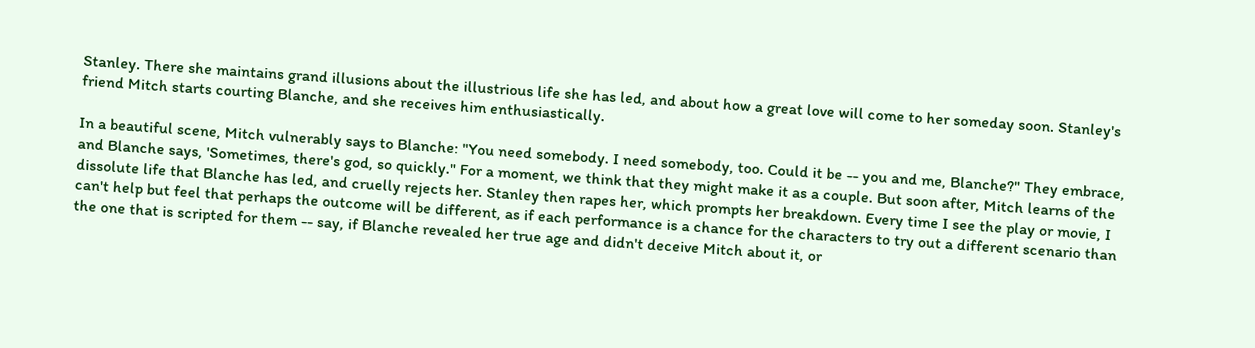Stanley. There she maintains grand illusions about the illustrious life she has led, and about how a great love will come to her someday soon. Stanley's friend Mitch starts courting Blanche, and she receives him enthusiastically.

In a beautiful scene, Mitch vulnerably says to Blanche: "You need somebody. I need somebody, too. Could it be -- you and me, Blanche?" They embrace, and Blanche says, 'Sometimes, there's god, so quickly." For a moment, we think that they might make it as a couple. But soon after, Mitch learns of the dissolute life that Blanche has led, and cruelly rejects her. Stanley then rapes her, which prompts her breakdown. Every time I see the play or movie, I can't help but feel that perhaps the outcome will be different, as if each performance is a chance for the characters to try out a different scenario than the one that is scripted for them -- say, if Blanche revealed her true age and didn't deceive Mitch about it, or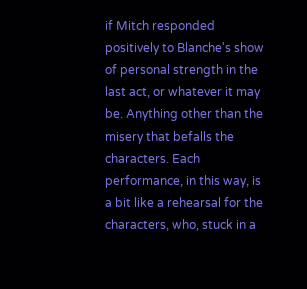if Mitch responded positively to Blanche's show of personal strength in the last act, or whatever it may be. Anything other than the misery that befalls the characters. Each performance, in this way, is a bit like a rehearsal for the characters, who, stuck in a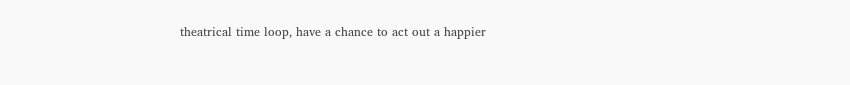theatrical time loop, have a chance to act out a happier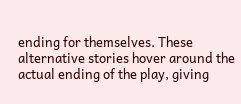ending for themselves. These alternative stories hover around the actual ending of the play, giving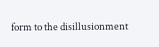form to the disillusionment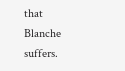that Blanche suffers.